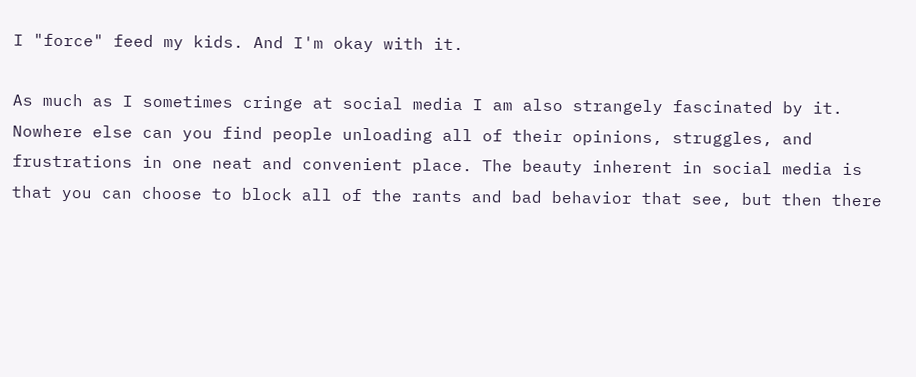I "force" feed my kids. And I'm okay with it.

As much as I sometimes cringe at social media I am also strangely fascinated by it. Nowhere else can you find people unloading all of their opinions, struggles, and frustrations in one neat and convenient place. The beauty inherent in social media is that you can choose to block all of the rants and bad behavior that see, but then there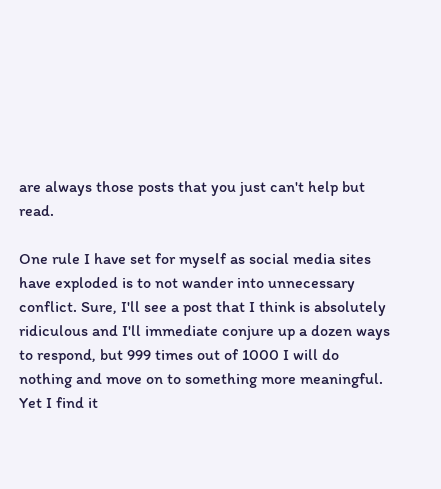are always those posts that you just can't help but read.

One rule I have set for myself as social media sites have exploded is to not wander into unnecessary conflict. Sure, I'll see a post that I think is absolutely ridiculous and I'll immediate conjure up a dozen ways to respond, but 999 times out of 1000 I will do nothing and move on to something more meaningful. Yet I find it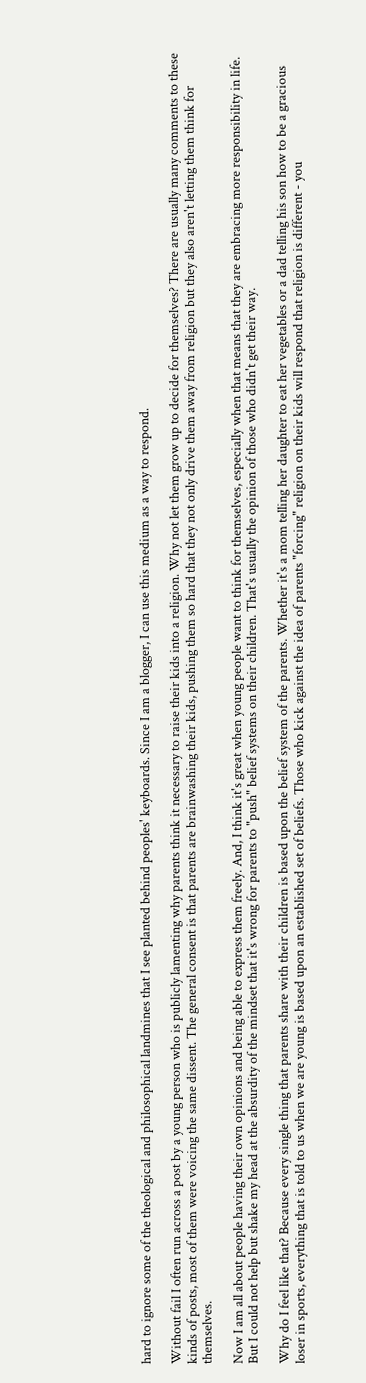hard to ignore some of the theological and philosophical landmines that I see planted behind peoples' keyboards. Since I am a blogger, I can use this medium as a way to respond.

Without fail I often run across a post by a young person who is publicly lamenting why parents think it necessary to raise their kids into a religion. Why not let them grow up to decide for themselves? There are usually many comments to these kinds of posts, most of them were voicing the same dissent. The general consent is that parents are brainwashing their kids, pushing them so hard that they not only drive them away from religion but they also aren't letting them think for themselves.

Now I am all about people having their own opinions and being able to express them freely. And, I think it's great when young people want to think for themselves, especially when that means that they are embracing more responsibility in life. But I could not help but shake my head at the absurdity of the mindset that it's wrong for parents to "push" belief systems on their children. That's usually the opinion of those who didn't get their way.

Why do I feel like that? Because every single thing that parents share with their children is based upon the belief system of the parents. Whether it's a mom telling her daughter to eat her vegetables or a dad telling his son how to be a gracious loser in sports, everything that is told to us when we are young is based upon an established set of beliefs. Those who kick against the idea of parents "forcing" religion on their kids will respond that religion is different - you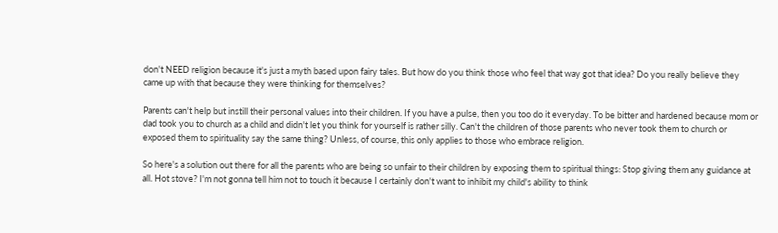don't NEED religion because it's just a myth based upon fairy tales. But how do you think those who feel that way got that idea? Do you really believe they came up with that because they were thinking for themselves?

Parents can't help but instill their personal values into their children. If you have a pulse, then you too do it everyday. To be bitter and hardened because mom or dad took you to church as a child and didn't let you think for yourself is rather silly. Can't the children of those parents who never took them to church or exposed them to spirituality say the same thing? Unless, of course, this only applies to those who embrace religion.

So here's a solution out there for all the parents who are being so unfair to their children by exposing them to spiritual things: Stop giving them any guidance at all. Hot stove? I'm not gonna tell him not to touch it because I certainly don't want to inhibit my child's ability to think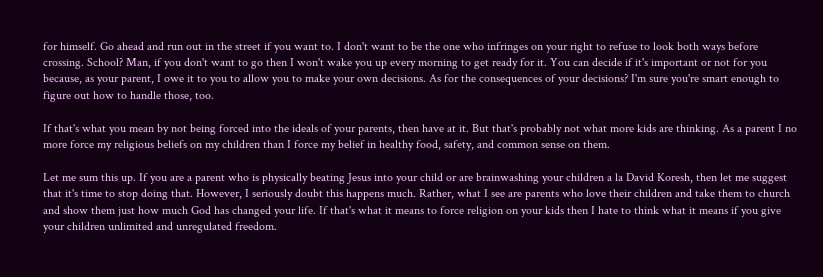for himself. Go ahead and run out in the street if you want to. I don't want to be the one who infringes on your right to refuse to look both ways before crossing. School? Man, if you don't want to go then I won't wake you up every morning to get ready for it. You can decide if it's important or not for you because, as your parent, I owe it to you to allow you to make your own decisions. As for the consequences of your decisions? I'm sure you're smart enough to figure out how to handle those, too.

If that's what you mean by not being forced into the ideals of your parents, then have at it. But that's probably not what more kids are thinking. As a parent I no more force my religious beliefs on my children than I force my belief in healthy food, safety, and common sense on them.

Let me sum this up. If you are a parent who is physically beating Jesus into your child or are brainwashing your children a la David Koresh, then let me suggest that it's time to stop doing that. However, I seriously doubt this happens much. Rather, what I see are parents who love their children and take them to church and show them just how much God has changed your life. If that's what it means to force religion on your kids then I hate to think what it means if you give your children unlimited and unregulated freedom.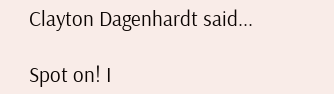Clayton Dagenhardt said...

Spot on! I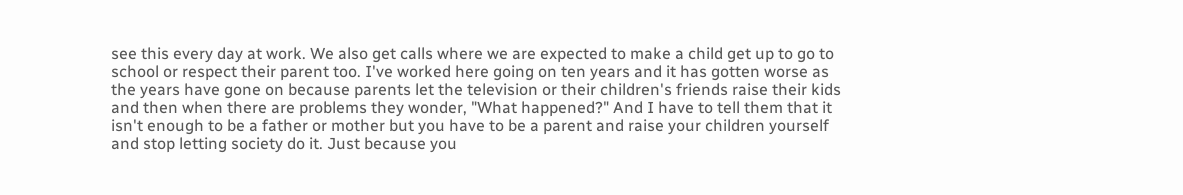see this every day at work. We also get calls where we are expected to make a child get up to go to school or respect their parent too. I've worked here going on ten years and it has gotten worse as the years have gone on because parents let the television or their children's friends raise their kids and then when there are problems they wonder, "What happened?" And I have to tell them that it isn't enough to be a father or mother but you have to be a parent and raise your children yourself and stop letting society do it. Just because you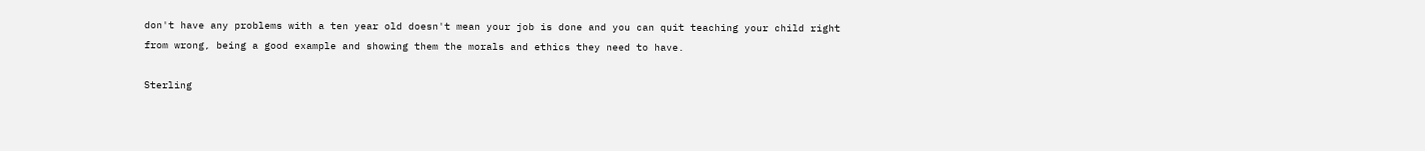don't have any problems with a ten year old doesn't mean your job is done and you can quit teaching your child right from wrong, being a good example and showing them the morals and ethics they need to have.

Sterling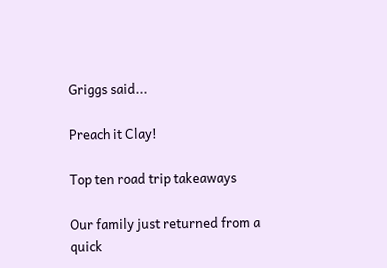Griggs said...

Preach it Clay!

Top ten road trip takeaways

Our family just returned from a quick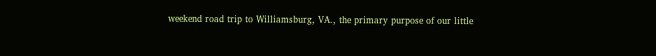weekend road trip to Williamsburg, VA., the primary purpose of our little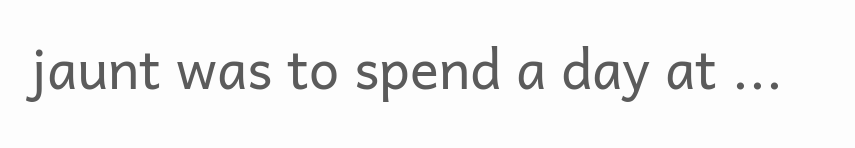jaunt was to spend a day at ...